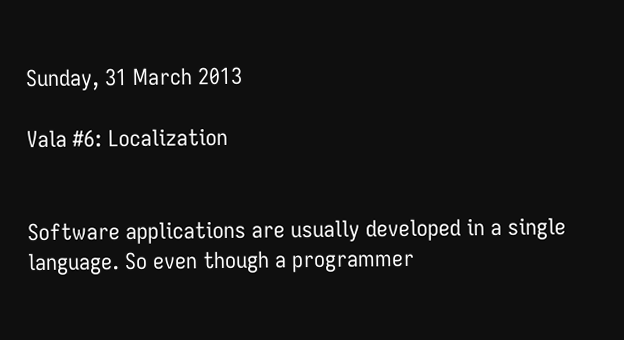Sunday, 31 March 2013

Vala #6: Localization


Software applications are usually developed in a single language. So even though a programmer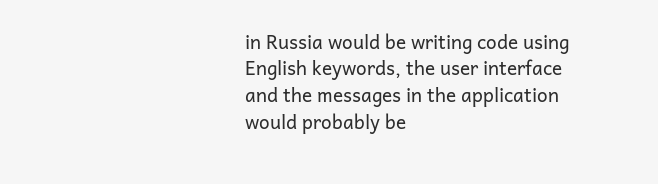in Russia would be writing code using English keywords, the user interface and the messages in the application would probably be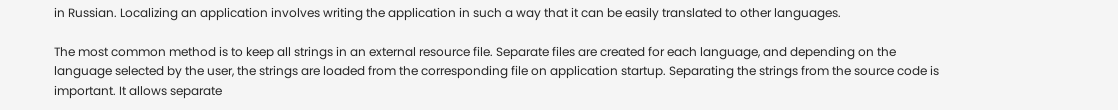in Russian. Localizing an application involves writing the application in such a way that it can be easily translated to other languages.

The most common method is to keep all strings in an external resource file. Separate files are created for each language, and depending on the language selected by the user, the strings are loaded from the corresponding file on application startup. Separating the strings from the source code is important. It allows separate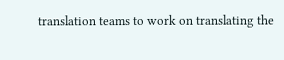translation teams to work on translating the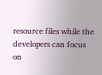resource files while the developers can focus on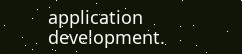application development.